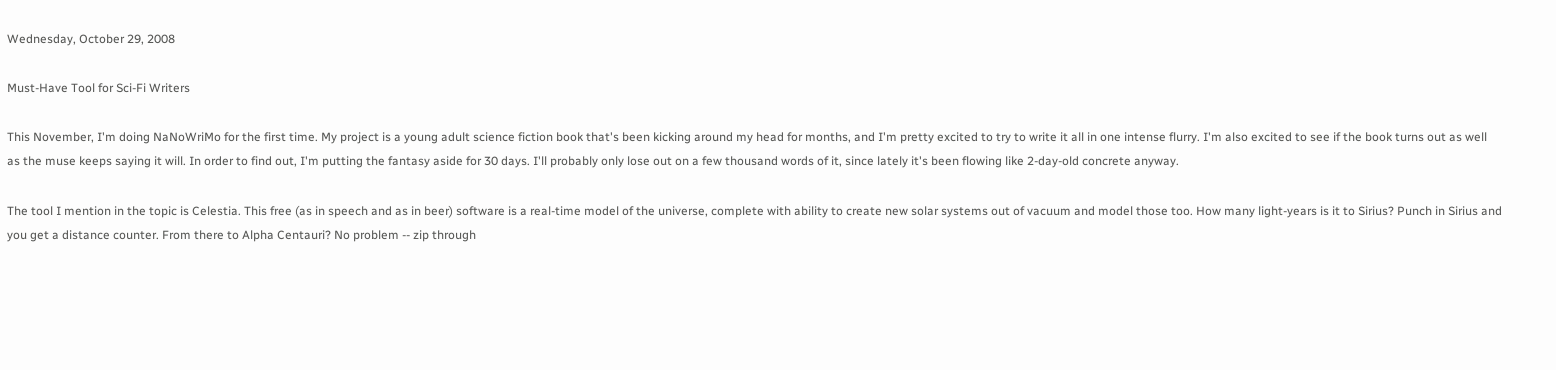Wednesday, October 29, 2008

Must-Have Tool for Sci-Fi Writers

This November, I'm doing NaNoWriMo for the first time. My project is a young adult science fiction book that's been kicking around my head for months, and I'm pretty excited to try to write it all in one intense flurry. I'm also excited to see if the book turns out as well as the muse keeps saying it will. In order to find out, I'm putting the fantasy aside for 30 days. I'll probably only lose out on a few thousand words of it, since lately it's been flowing like 2-day-old concrete anyway.

The tool I mention in the topic is Celestia. This free (as in speech and as in beer) software is a real-time model of the universe, complete with ability to create new solar systems out of vacuum and model those too. How many light-years is it to Sirius? Punch in Sirius and you get a distance counter. From there to Alpha Centauri? No problem -- zip through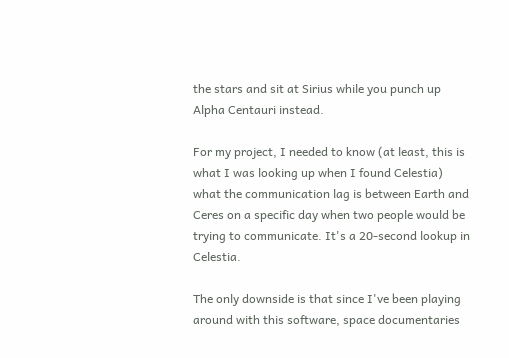the stars and sit at Sirius while you punch up Alpha Centauri instead.

For my project, I needed to know (at least, this is what I was looking up when I found Celestia) what the communication lag is between Earth and Ceres on a specific day when two people would be trying to communicate. It's a 20-second lookup in Celestia.

The only downside is that since I've been playing around with this software, space documentaries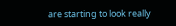are starting to look really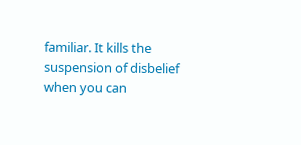familiar. It kills the suspension of disbelief when you can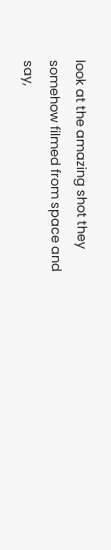look at the amazing shot they somehow filmed from space and say,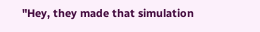"Hey, they made that simulation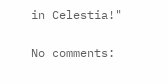in Celestia!"

No comments: